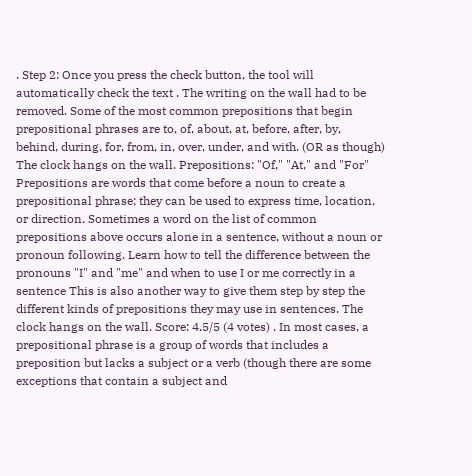. Step 2: Once you press the check button, the tool will automatically check the text . The writing on the wall had to be removed. Some of the most common prepositions that begin prepositional phrases are to, of, about, at, before, after, by, behind, during, for, from, in, over, under, and with. (OR as though) The clock hangs on the wall. Prepositions: "Of," "At," and "For" Prepositions are words that come before a noun to create a prepositional phrase; they can be used to express time, location, or direction. Sometimes a word on the list of common prepositions above occurs alone in a sentence, without a noun or pronoun following. Learn how to tell the difference between the pronouns "I" and "me" and when to use I or me correctly in a sentence This is also another way to give them step by step the different kinds of prepositions they may use in sentences. The clock hangs on the wall. Score: 4.5/5 (4 votes) . In most cases, a prepositional phrase is a group of words that includes a preposition but lacks a subject or a verb (though there are some exceptions that contain a subject and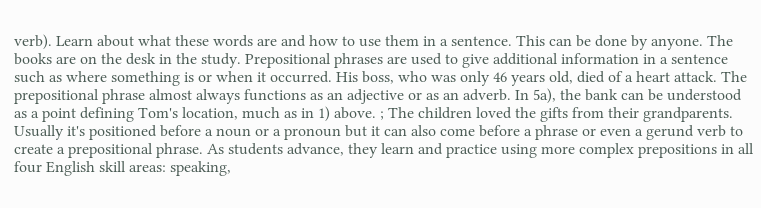verb). Learn about what these words are and how to use them in a sentence. This can be done by anyone. The books are on the desk in the study. Prepositional phrases are used to give additional information in a sentence such as where something is or when it occurred. His boss, who was only 46 years old, died of a heart attack. The prepositional phrase almost always functions as an adjective or as an adverb. In 5a), the bank can be understood as a point defining Tom's location, much as in 1) above. ; The children loved the gifts from their grandparents. Usually it's positioned before a noun or a pronoun but it can also come before a phrase or even a gerund verb to create a prepositional phrase. As students advance, they learn and practice using more complex prepositions in all four English skill areas: speaking,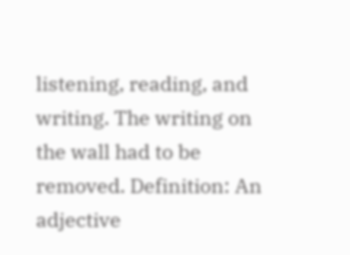listening, reading, and writing. The writing on the wall had to be removed. Definition: An adjective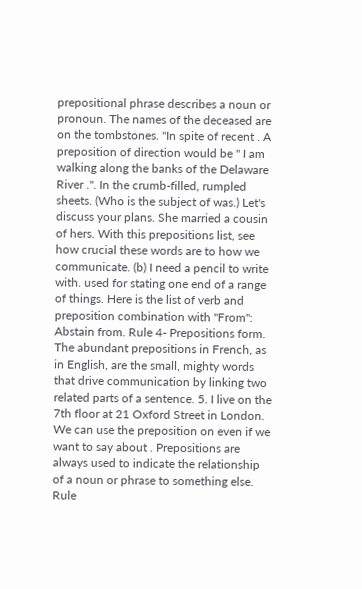prepositional phrase describes a noun or pronoun. The names of the deceased are on the tombstones. "In spite of recent . A preposition of direction would be " I am walking along the banks of the Delaware River .". In the crumb-filled, rumpled sheets. (Who is the subject of was.) Let's discuss your plans. She married a cousin of hers. With this prepositions list, see how crucial these words are to how we communicate. (b) I need a pencil to write with. used for stating one end of a range of things. Here is the list of verb and preposition combination with "From": Abstain from. Rule 4- Prepositions form. The abundant prepositions in French, as in English, are the small, mighty words that drive communication by linking two related parts of a sentence. 5. I live on the 7th floor at 21 Oxford Street in London. We can use the preposition on even if we want to say about . Prepositions are always used to indicate the relationship of a noun or phrase to something else. Rule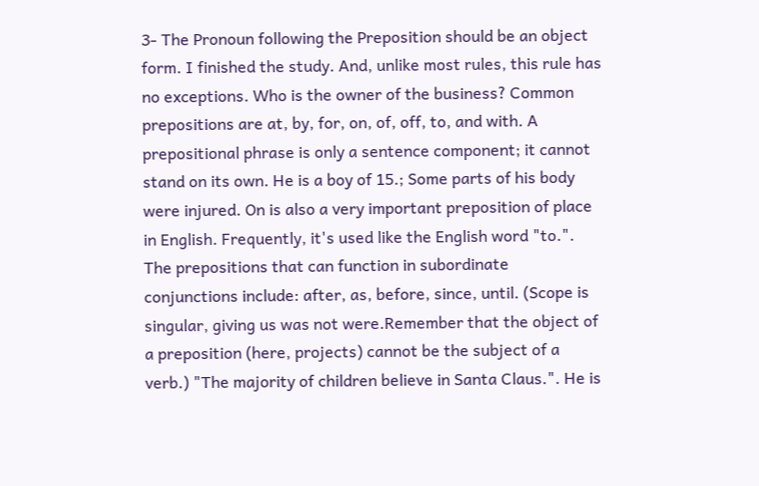3- The Pronoun following the Preposition should be an object form. I finished the study. And, unlike most rules, this rule has no exceptions. Who is the owner of the business? Common prepositions are at, by, for, on, of, off, to, and with. A prepositional phrase is only a sentence component; it cannot stand on its own. He is a boy of 15.; Some parts of his body were injured. On is also a very important preposition of place in English. Frequently, it's used like the English word "to.". The prepositions that can function in subordinate conjunctions include: after, as, before, since, until. (Scope is singular, giving us was not were.Remember that the object of a preposition (here, projects) cannot be the subject of a verb.) "The majority of children believe in Santa Claus.". He is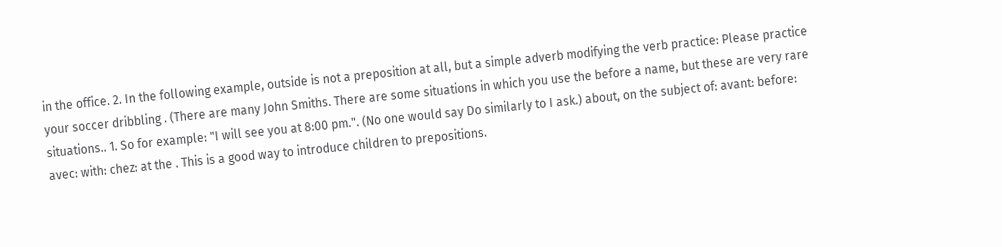in the office. 2. In the following example, outside is not a preposition at all, but a simple adverb modifying the verb practice: Please practice your soccer dribbling . (There are many John Smiths. There are some situations in which you use the before a name, but these are very rare situations.. 1. So for example: "I will see you at 8:00 pm.". (No one would say Do similarly to I ask.) about, on the subject of: avant: before: avec: with: chez: at the . This is a good way to introduce children to prepositions.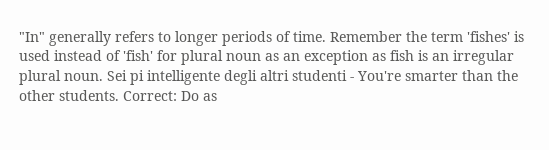"In" generally refers to longer periods of time. Remember the term 'fishes' is used instead of 'fish' for plural noun as an exception as fish is an irregular plural noun. Sei pi intelligente degli altri studenti - You're smarter than the other students. Correct: Do as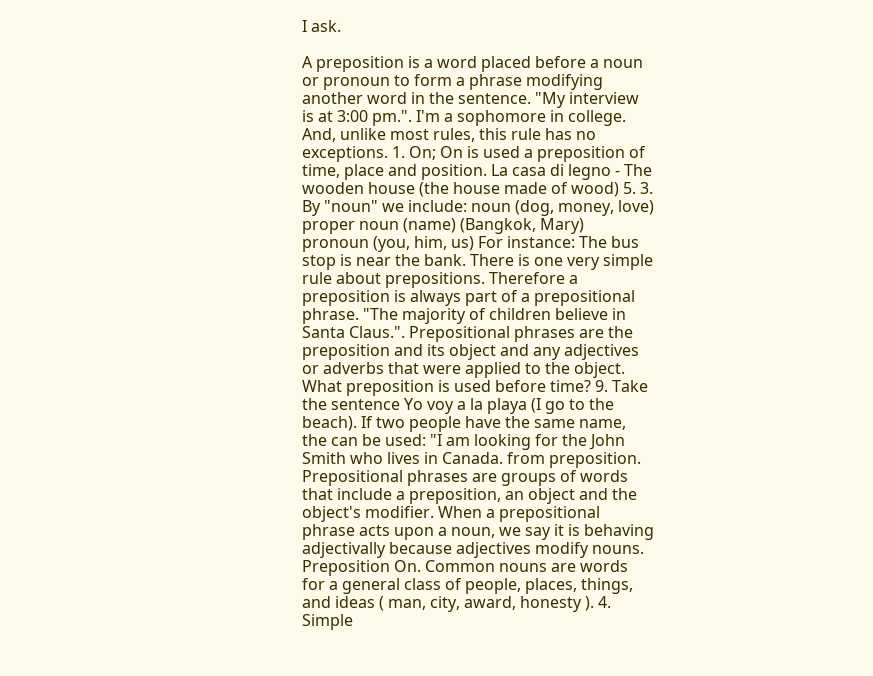I ask.

A preposition is a word placed before a noun or pronoun to form a phrase modifying another word in the sentence. "My interview is at 3:00 pm.". I'm a sophomore in college. And, unlike most rules, this rule has no exceptions. 1. On; On is used a preposition of time, place and position. La casa di legno - The wooden house (the house made of wood) 5. 3. By "noun" we include: noun (dog, money, love) proper noun (name) (Bangkok, Mary) pronoun (you, him, us) For instance: The bus stop is near the bank. There is one very simple rule about prepositions. Therefore a preposition is always part of a prepositional phrase. "The majority of children believe in Santa Claus.". Prepositional phrases are the preposition and its object and any adjectives or adverbs that were applied to the object. What preposition is used before time? 9. Take the sentence Yo voy a la playa (I go to the beach). If two people have the same name, the can be used: "I am looking for the John Smith who lives in Canada. from preposition. Prepositional phrases are groups of words that include a preposition, an object and the object's modifier. When a prepositional phrase acts upon a noun, we say it is behaving adjectivally because adjectives modify nouns. Preposition On. Common nouns are words for a general class of people, places, things, and ideas ( man, city, award, honesty ). 4. Simple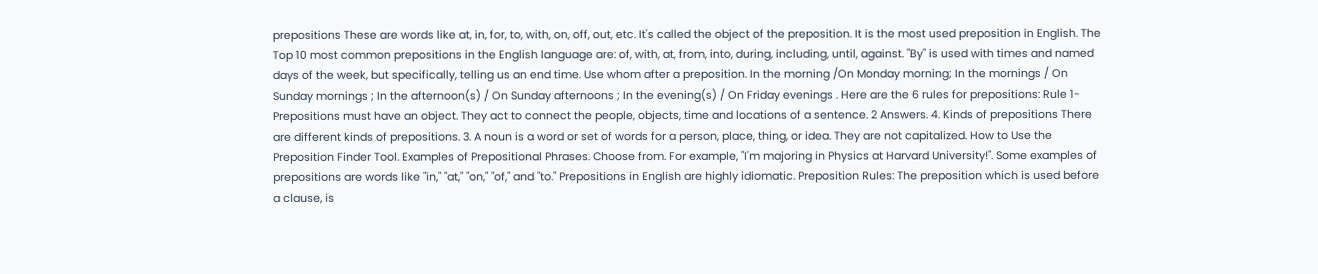prepositions These are words like at, in, for, to, with, on, off, out, etc. It's called the object of the preposition. It is the most used preposition in English. The Top 10 most common prepositions in the English language are: of, with, at, from, into, during, including, until, against. "By" is used with times and named days of the week, but specifically, telling us an end time. Use whom after a preposition. In the morning /On Monday morning; In the mornings / On Sunday mornings ; In the afternoon(s) / On Sunday afternoons ; In the evening(s) / On Friday evenings . Here are the 6 rules for prepositions: Rule 1- Prepositions must have an object. They act to connect the people, objects, time and locations of a sentence. 2 Answers. 4. Kinds of prepositions There are different kinds of prepositions. 3. A noun is a word or set of words for a person, place, thing, or idea. They are not capitalized. How to Use the Preposition Finder Tool. Examples of Prepositional Phrases. Choose from. For example, "I'm majoring in Physics at Harvard University!". Some examples of prepositions are words like "in," "at," "on," "of," and "to." Prepositions in English are highly idiomatic. Preposition Rules: The preposition which is used before a clause, is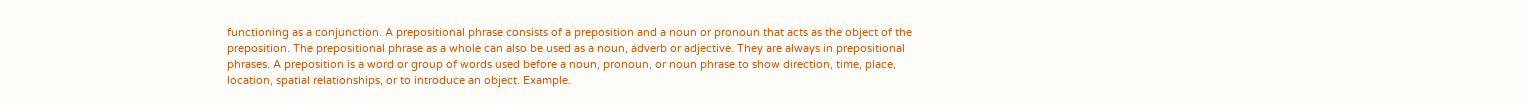functioning as a conjunction. A prepositional phrase consists of a preposition and a noun or pronoun that acts as the object of the preposition. The prepositional phrase as a whole can also be used as a noun, adverb or adjective. They are always in prepositional phrases. A preposition is a word or group of words used before a noun, pronoun, or noun phrase to show direction, time, place, location, spatial relationships, or to introduce an object. Example.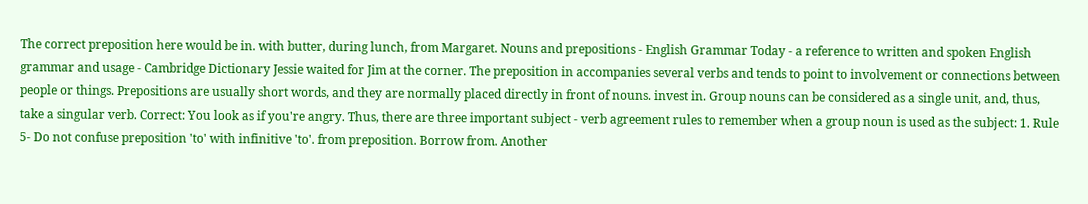The correct preposition here would be in. with butter, during lunch, from Margaret. Nouns and prepositions - English Grammar Today - a reference to written and spoken English grammar and usage - Cambridge Dictionary Jessie waited for Jim at the corner. The preposition in accompanies several verbs and tends to point to involvement or connections between people or things. Prepositions are usually short words, and they are normally placed directly in front of nouns. invest in. Group nouns can be considered as a single unit, and, thus, take a singular verb. Correct: You look as if you're angry. Thus, there are three important subject - verb agreement rules to remember when a group noun is used as the subject: 1. Rule 5- Do not confuse preposition 'to' with infinitive 'to'. from preposition. Borrow from. Another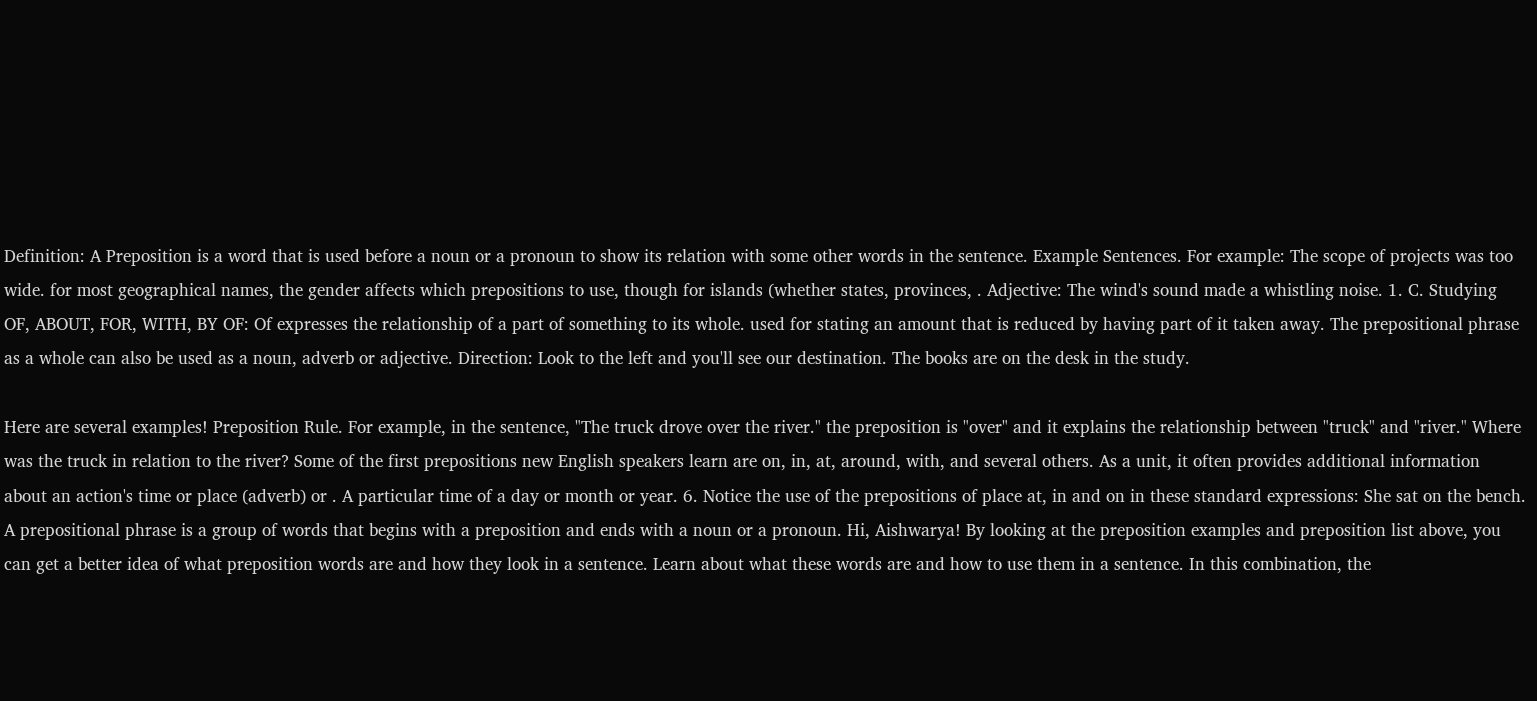Definition: A Preposition is a word that is used before a noun or a pronoun to show its relation with some other words in the sentence. Example Sentences. For example: The scope of projects was too wide. for most geographical names, the gender affects which prepositions to use, though for islands (whether states, provinces, . Adjective: The wind's sound made a whistling noise. 1. C. Studying OF, ABOUT, FOR, WITH, BY OF: Of expresses the relationship of a part of something to its whole. used for stating an amount that is reduced by having part of it taken away. The prepositional phrase as a whole can also be used as a noun, adverb or adjective. Direction: Look to the left and you'll see our destination. The books are on the desk in the study.

Here are several examples! Preposition Rule. For example, in the sentence, "The truck drove over the river." the preposition is "over" and it explains the relationship between "truck" and "river." Where was the truck in relation to the river? Some of the first prepositions new English speakers learn are on, in, at, around, with, and several others. As a unit, it often provides additional information about an action's time or place (adverb) or . A particular time of a day or month or year. 6. Notice the use of the prepositions of place at, in and on in these standard expressions: She sat on the bench. A prepositional phrase is a group of words that begins with a preposition and ends with a noun or a pronoun. Hi, Aishwarya! By looking at the preposition examples and preposition list above, you can get a better idea of what preposition words are and how they look in a sentence. Learn about what these words are and how to use them in a sentence. In this combination, the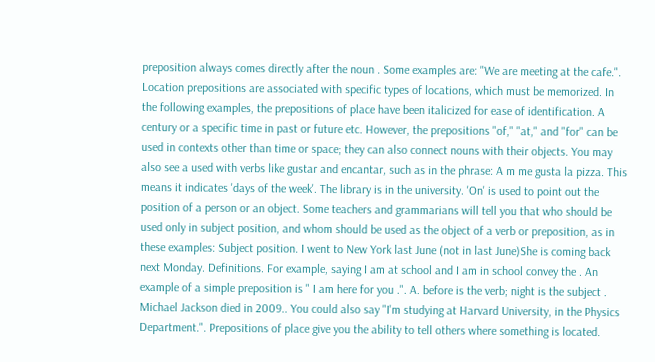preposition always comes directly after the noun . Some examples are: "We are meeting at the cafe.". Location prepositions are associated with specific types of locations, which must be memorized. In the following examples, the prepositions of place have been italicized for ease of identification. A century or a specific time in past or future etc. However, the prepositions "of," "at," and "for" can be used in contexts other than time or space; they can also connect nouns with their objects. You may also see a used with verbs like gustar and encantar, such as in the phrase: A m me gusta la pizza. This means it indicates 'days of the week'. The library is in the university. 'On' is used to point out the position of a person or an object. Some teachers and grammarians will tell you that who should be used only in subject position, and whom should be used as the object of a verb or preposition, as in these examples: Subject position. I went to New York last June (not in last June)She is coming back next Monday. Definitions. For example, saying I am at school and I am in school convey the . An example of a simple preposition is " I am here for you .". A. before is the verb; night is the subject . Michael Jackson died in 2009.. You could also say "I'm studying at Harvard University, in the Physics Department.". Prepositions of place give you the ability to tell others where something is located.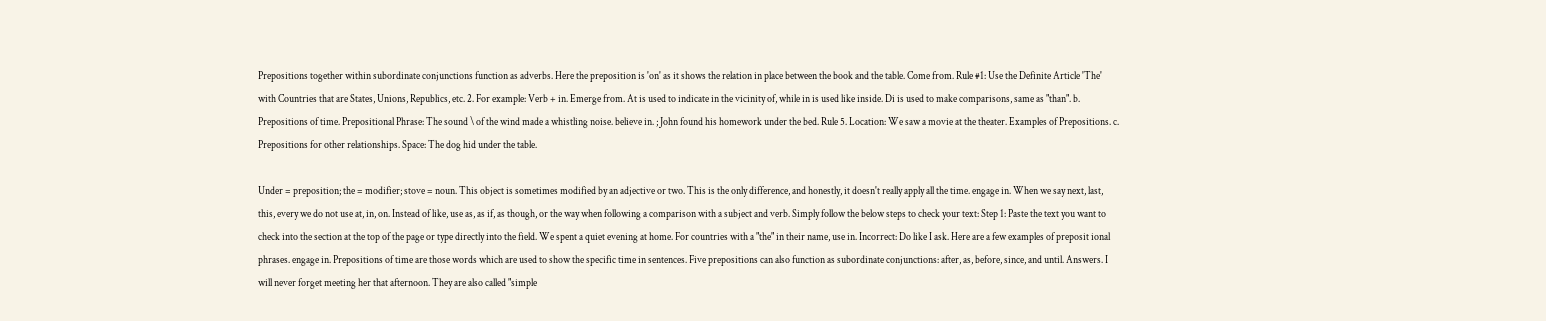Prepositions together within subordinate conjunctions function as adverbs. Here the preposition is 'on' as it shows the relation in place between the book and the table. Come from. Rule #1: Use the Definite Article 'The' with Countries that are States, Unions, Republics, etc. 2. For example: Verb + in. Emerge from. At is used to indicate in the vicinity of, while in is used like inside. Di is used to make comparisons, same as "than". b. Prepositions of time. Prepositional Phrase: The sound \ of the wind made a whistling noise. believe in. ; John found his homework under the bed. Rule 5. Location: We saw a movie at the theater. Examples of Prepositions. c. Prepositions for other relationships. Space: The dog hid under the table.

Under = preposition; the = modifier; stove = noun. This object is sometimes modified by an adjective or two. This is the only difference, and honestly, it doesn't really apply all the time. engage in. When we say next, last, this, every we do not use at, in, on. Instead of like, use as, as if, as though, or the way when following a comparison with a subject and verb. Simply follow the below steps to check your text: Step 1: Paste the text you want to check into the section at the top of the page or type directly into the field. We spent a quiet evening at home. For countries with a "the" in their name, use in. Incorrect: Do like I ask. Here are a few examples of preposit ional phrases. engage in. Prepositions of time are those words which are used to show the specific time in sentences. Five prepositions can also function as subordinate conjunctions: after, as, before, since, and until. Answers. I will never forget meeting her that afternoon. They are also called "simple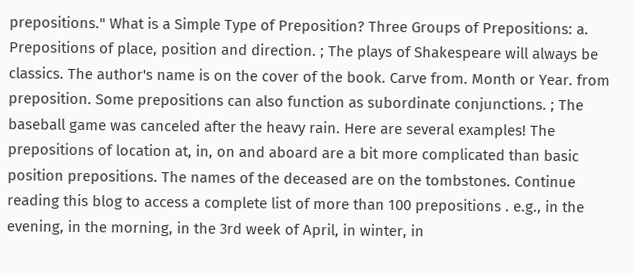prepositions." What is a Simple Type of Preposition? Three Groups of Prepositions: a. Prepositions of place, position and direction. ; The plays of Shakespeare will always be classics. The author's name is on the cover of the book. Carve from. Month or Year. from preposition. Some prepositions can also function as subordinate conjunctions. ; The baseball game was canceled after the heavy rain. Here are several examples! The prepositions of location at, in, on and aboard are a bit more complicated than basic position prepositions. The names of the deceased are on the tombstones. Continue reading this blog to access a complete list of more than 100 prepositions . e.g., in the evening, in the morning, in the 3rd week of April, in winter, in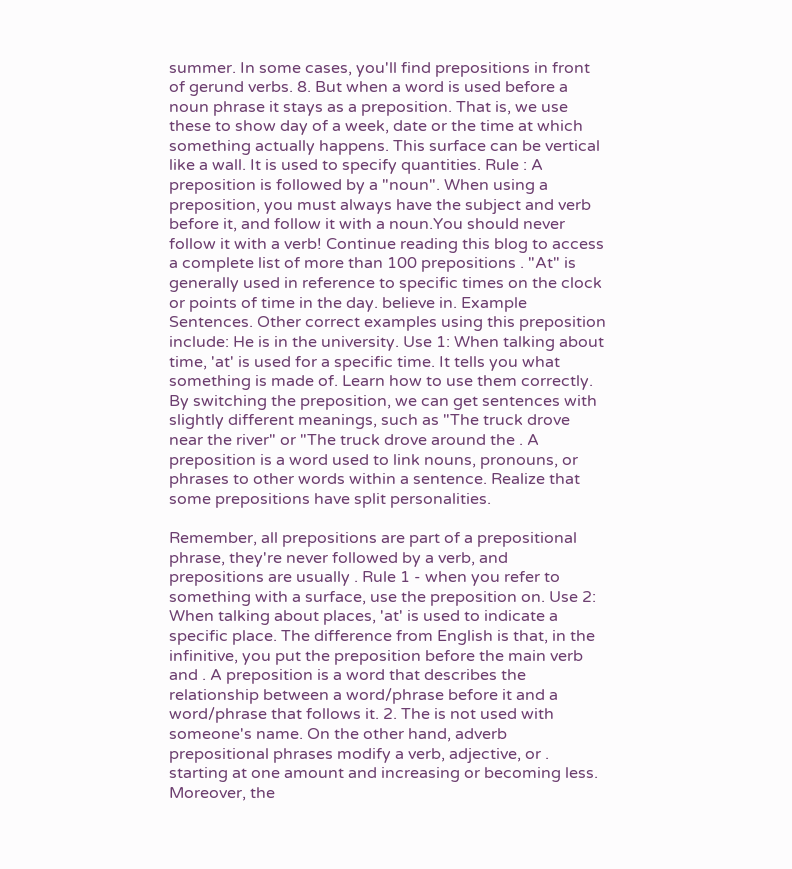summer. In some cases, you'll find prepositions in front of gerund verbs. 8. But when a word is used before a noun phrase it stays as a preposition. That is, we use these to show day of a week, date or the time at which something actually happens. This surface can be vertical like a wall. It is used to specify quantities. Rule : A preposition is followed by a "noun". When using a preposition, you must always have the subject and verb before it, and follow it with a noun.You should never follow it with a verb! Continue reading this blog to access a complete list of more than 100 prepositions . "At" is generally used in reference to specific times on the clock or points of time in the day. believe in. Example Sentences. Other correct examples using this preposition include: He is in the university. Use 1: When talking about time, 'at' is used for a specific time. It tells you what something is made of. Learn how to use them correctly. By switching the preposition, we can get sentences with slightly different meanings, such as "The truck drove near the river" or "The truck drove around the . A preposition is a word used to link nouns, pronouns, or phrases to other words within a sentence. Realize that some prepositions have split personalities.

Remember, all prepositions are part of a prepositional phrase, they're never followed by a verb, and prepositions are usually . Rule 1 - when you refer to something with a surface, use the preposition on. Use 2: When talking about places, 'at' is used to indicate a specific place. The difference from English is that, in the infinitive, you put the preposition before the main verb and . A preposition is a word that describes the relationship between a word/phrase before it and a word/phrase that follows it. 2. The is not used with someone's name. On the other hand, adverb prepositional phrases modify a verb, adjective, or . starting at one amount and increasing or becoming less. Moreover, the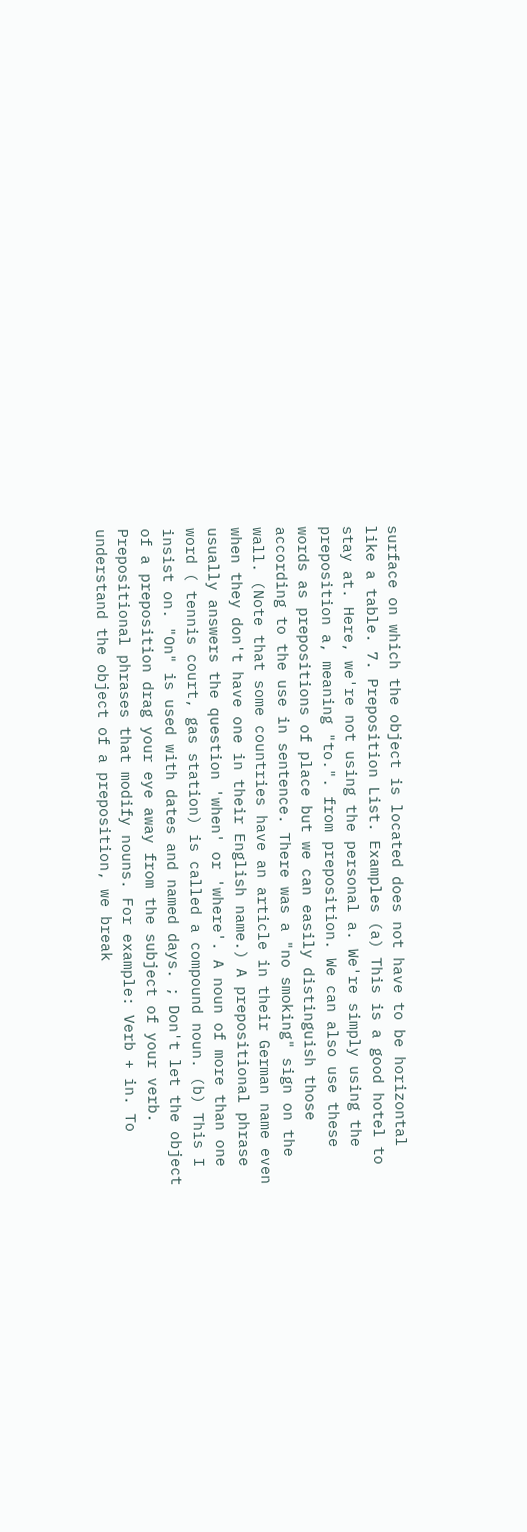surface on which the object is located does not have to be horizontal like a table. 7. Preposition List. Examples (a) This is a good hotel to stay at. Here, we're not using the personal a. We're simply using the preposition a, meaning "to.". from preposition. We can also use these words as prepositions of place but we can easily distinguish those according to the use in sentence. There was a "no smoking" sign on the wall. (Note that some countries have an article in their German name even when they don't have one in their English name.) A prepositional phrase usually answers the question 'when' or 'where'. A noun of more than one word ( tennis court, gas station) is called a compound noun. (b) This I insist on. "On" is used with dates and named days. ; Don't let the object of a preposition drag your eye away from the subject of your verb. Prepositional phrases that modify nouns. For example: Verb + in. To understand the object of a preposition, we break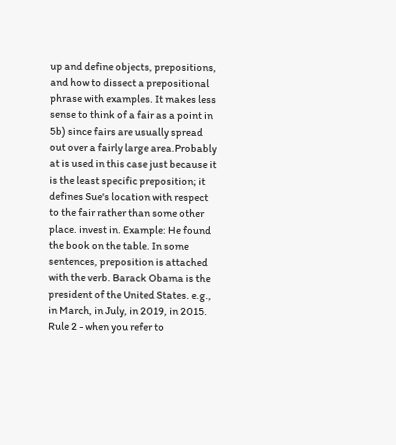up and define objects, prepositions, and how to dissect a prepositional phrase with examples. It makes less sense to think of a fair as a point in 5b) since fairs are usually spread out over a fairly large area.Probably at is used in this case just because it is the least specific preposition; it defines Sue's location with respect to the fair rather than some other place. invest in. Example: He found the book on the table. In some sentences, preposition is attached with the verb. Barack Obama is the president of the United States. e.g., in March, in July, in 2019, in 2015. Rule 2 - when you refer to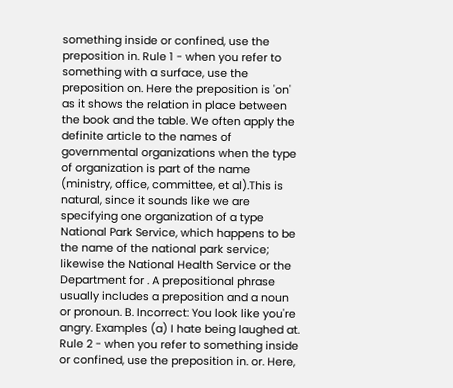something inside or confined, use the preposition in. Rule 1 - when you refer to something with a surface, use the preposition on. Here the preposition is 'on' as it shows the relation in place between the book and the table. We often apply the definite article to the names of governmental organizations when the type of organization is part of the name (ministry, office, committee, et al).This is natural, since it sounds like we are specifying one organization of a type National Park Service, which happens to be the name of the national park service; likewise the National Health Service or the Department for . A prepositional phrase usually includes a preposition and a noun or pronoun. B. Incorrect: You look like you're angry. Examples (a) I hate being laughed at. Rule 2 - when you refer to something inside or confined, use the preposition in. or. Here,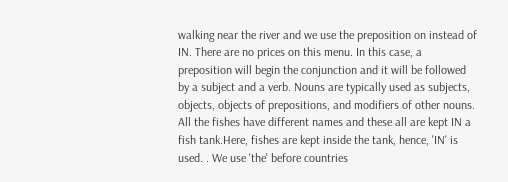walking near the river and we use the preposition on instead of IN. There are no prices on this menu. In this case, a preposition will begin the conjunction and it will be followed by a subject and a verb. Nouns are typically used as subjects, objects, objects of prepositions, and modifiers of other nouns. All the fishes have different names and these all are kept IN a fish tank.Here, fishes are kept inside the tank, hence, 'IN' is used. . We use 'the' before countries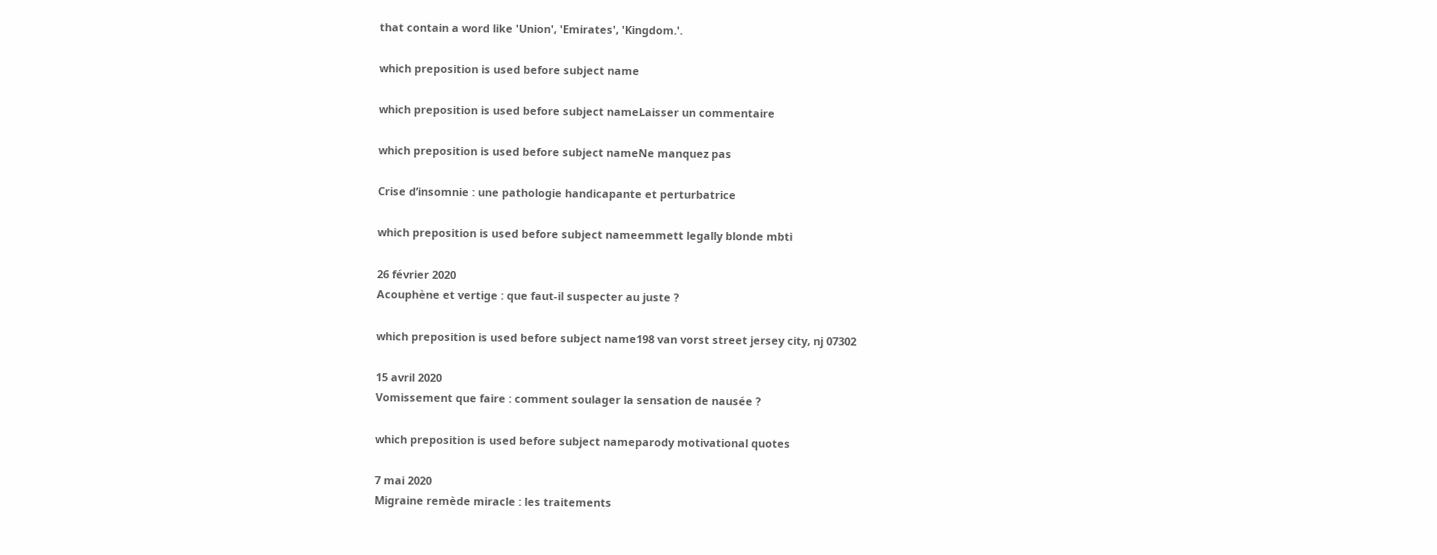that contain a word like 'Union', 'Emirates', 'Kingdom.'.

which preposition is used before subject name

which preposition is used before subject nameLaisser un commentaire

which preposition is used before subject nameNe manquez pas

Crise d’insomnie : une pathologie handicapante et perturbatrice

which preposition is used before subject nameemmett legally blonde mbti

26 février 2020
Acouphène et vertige : que faut-il suspecter au juste ?

which preposition is used before subject name198 van vorst street jersey city, nj 07302

15 avril 2020
Vomissement que faire : comment soulager la sensation de nausée ?

which preposition is used before subject nameparody motivational quotes

7 mai 2020
Migraine remède miracle : les traitements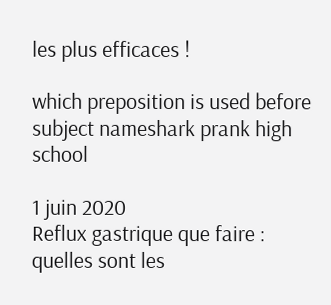les plus efficaces !

which preposition is used before subject nameshark prank high school

1 juin 2020
Reflux gastrique que faire : quelles sont les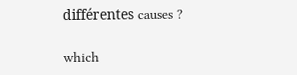différentes causes ?

which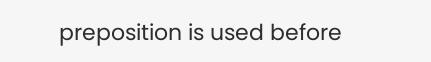preposition is used before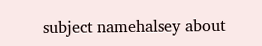subject namehalsey about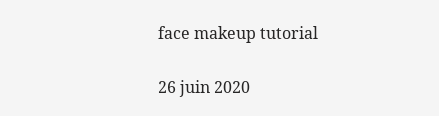face makeup tutorial

26 juin 2020